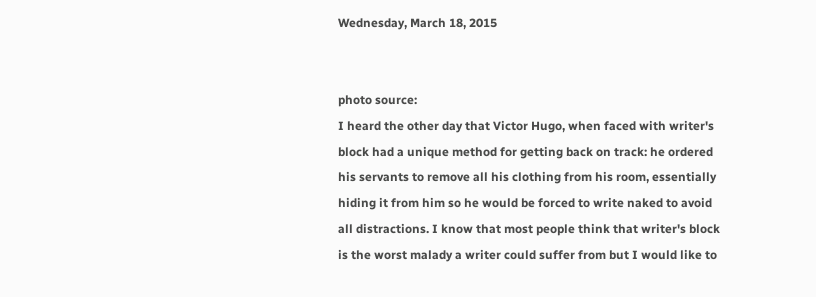Wednesday, March 18, 2015


photo source:
I heard the other day that Victor Hugo, when faced with writer's block had a unique method for getting back on track: he ordered his servants to remove all his clothing from his room, essentially hiding it from him so he would be forced to write naked to avoid all distractions. I know that most people think that writer's block is the worst malady a writer could suffer from but I would like to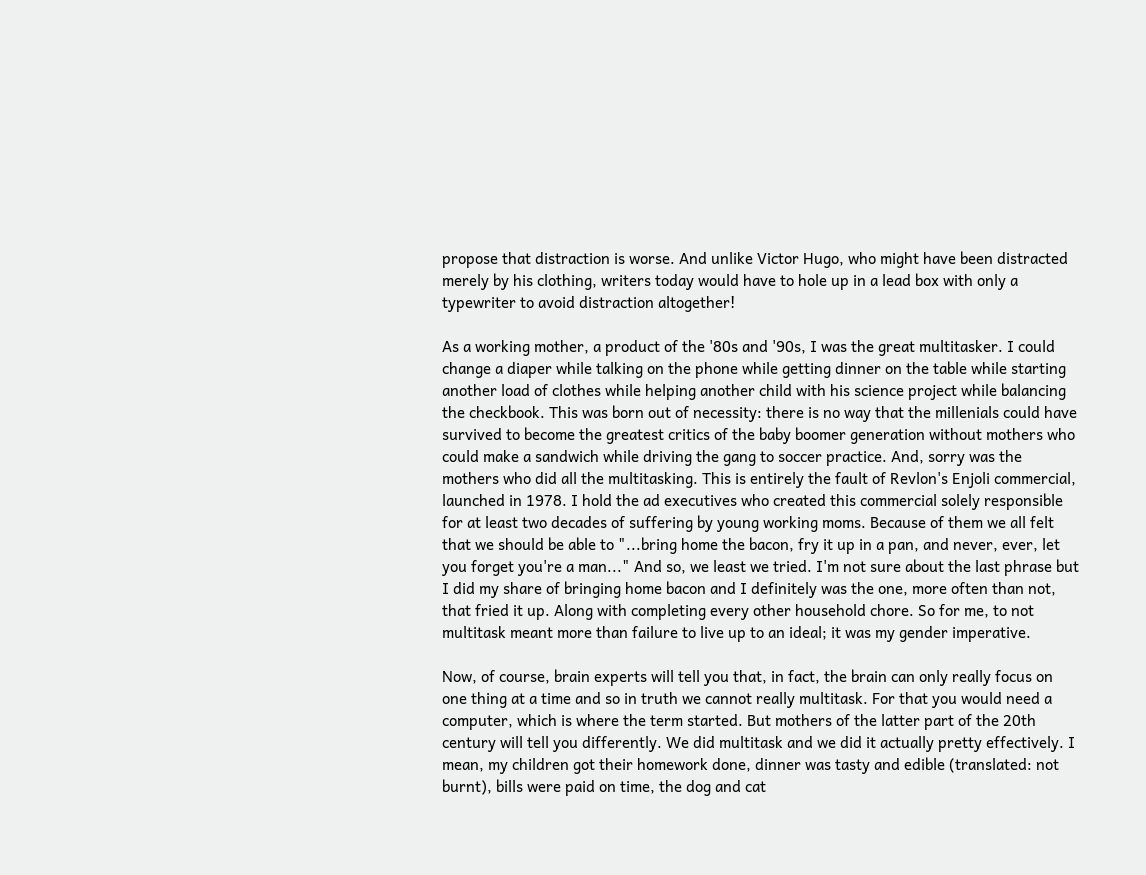propose that distraction is worse. And unlike Victor Hugo, who might have been distracted merely by his clothing, writers today would have to hole up in a lead box with only a typewriter to avoid distraction altogether!

As a working mother, a product of the '80s and '90s, I was the great multitasker. I could change a diaper while talking on the phone while getting dinner on the table while starting another load of clothes while helping another child with his science project while balancing the checkbook. This was born out of necessity: there is no way that the millenials could have survived to become the greatest critics of the baby boomer generation without mothers who could make a sandwich while driving the gang to soccer practice. And, sorry was the mothers who did all the multitasking. This is entirely the fault of Revlon's Enjoli commercial, launched in 1978. I hold the ad executives who created this commercial solely responsible for at least two decades of suffering by young working moms. Because of them we all felt that we should be able to "...bring home the bacon, fry it up in a pan, and never, ever, let you forget you're a man..." And so, we least we tried. I'm not sure about the last phrase but I did my share of bringing home bacon and I definitely was the one, more often than not, that fried it up. Along with completing every other household chore. So for me, to not multitask meant more than failure to live up to an ideal; it was my gender imperative.

Now, of course, brain experts will tell you that, in fact, the brain can only really focus on one thing at a time and so in truth we cannot really multitask. For that you would need a computer, which is where the term started. But mothers of the latter part of the 20th century will tell you differently. We did multitask and we did it actually pretty effectively. I mean, my children got their homework done, dinner was tasty and edible (translated: not burnt), bills were paid on time, the dog and cat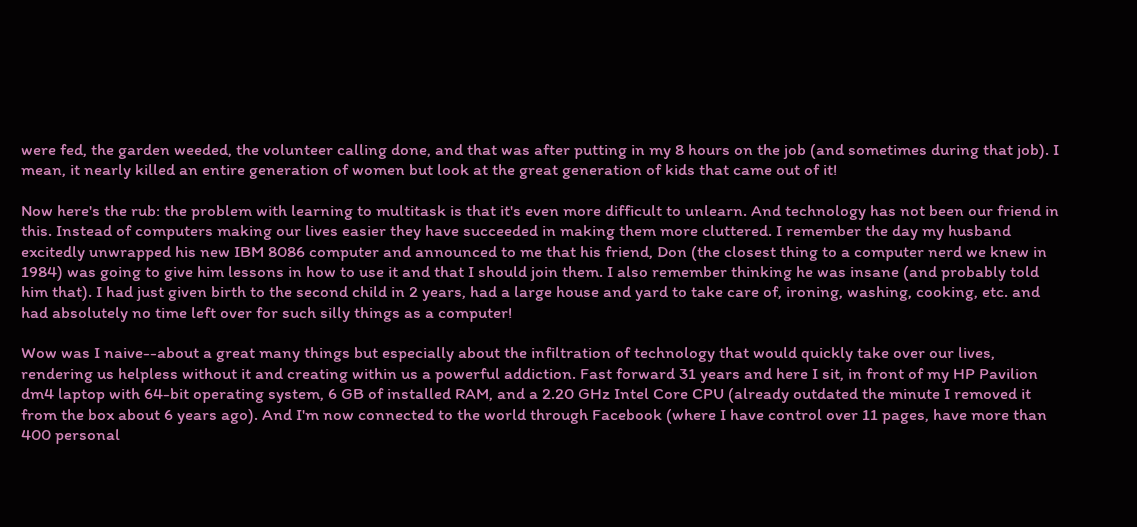were fed, the garden weeded, the volunteer calling done, and that was after putting in my 8 hours on the job (and sometimes during that job). I mean, it nearly killed an entire generation of women but look at the great generation of kids that came out of it!

Now here's the rub: the problem with learning to multitask is that it's even more difficult to unlearn. And technology has not been our friend in this. Instead of computers making our lives easier they have succeeded in making them more cluttered. I remember the day my husband excitedly unwrapped his new IBM 8086 computer and announced to me that his friend, Don (the closest thing to a computer nerd we knew in 1984) was going to give him lessons in how to use it and that I should join them. I also remember thinking he was insane (and probably told him that). I had just given birth to the second child in 2 years, had a large house and yard to take care of, ironing, washing, cooking, etc. and had absolutely no time left over for such silly things as a computer!

Wow was I naive--about a great many things but especially about the infiltration of technology that would quickly take over our lives, rendering us helpless without it and creating within us a powerful addiction. Fast forward 31 years and here I sit, in front of my HP Pavilion dm4 laptop with 64-bit operating system, 6 GB of installed RAM, and a 2.20 GHz Intel Core CPU (already outdated the minute I removed it from the box about 6 years ago). And I'm now connected to the world through Facebook (where I have control over 11 pages, have more than 400 personal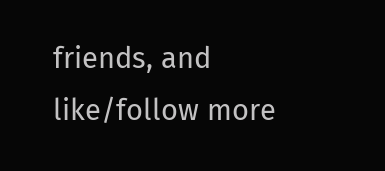friends, and like/follow more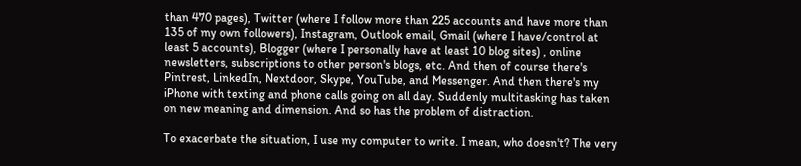than 470 pages), Twitter (where I follow more than 225 accounts and have more than 135 of my own followers), Instagram, Outlook email, Gmail (where I have/control at least 5 accounts), Blogger (where I personally have at least 10 blog sites) , online newsletters, subscriptions to other person's blogs, etc. And then of course there's Pintrest, LinkedIn, Nextdoor, Skype, YouTube, and Messenger. And then there's my iPhone with texting and phone calls going on all day. Suddenly multitasking has taken on new meaning and dimension. And so has the problem of distraction.

To exacerbate the situation, I use my computer to write. I mean, who doesn't? The very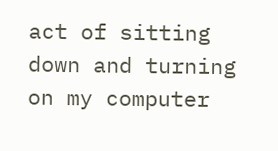act of sitting down and turning on my computer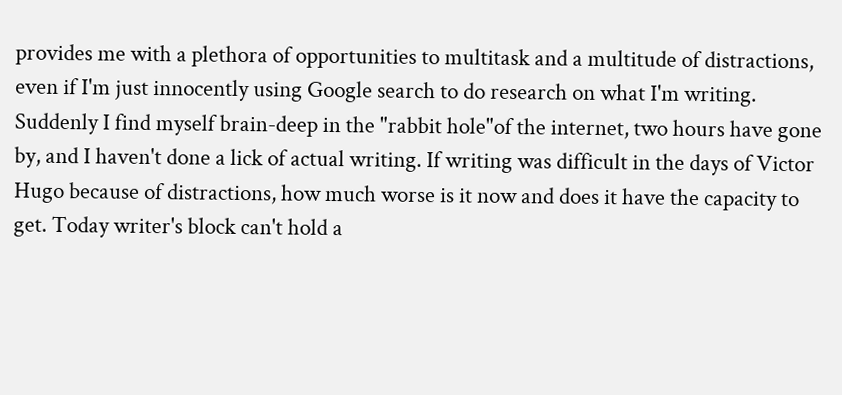provides me with a plethora of opportunities to multitask and a multitude of distractions, even if I'm just innocently using Google search to do research on what I'm writing. Suddenly I find myself brain-deep in the "rabbit hole"of the internet, two hours have gone by, and I haven't done a lick of actual writing. If writing was difficult in the days of Victor Hugo because of distractions, how much worse is it now and does it have the capacity to get. Today writer's block can't hold a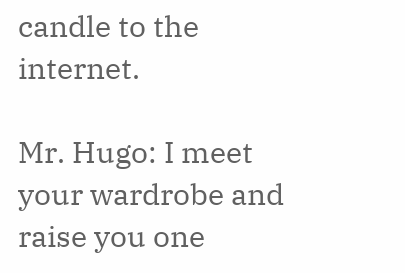candle to the internet.

Mr. Hugo: I meet your wardrobe and raise you one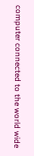computer connected to the world wide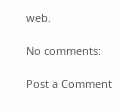web.

No comments:

Post a Comment